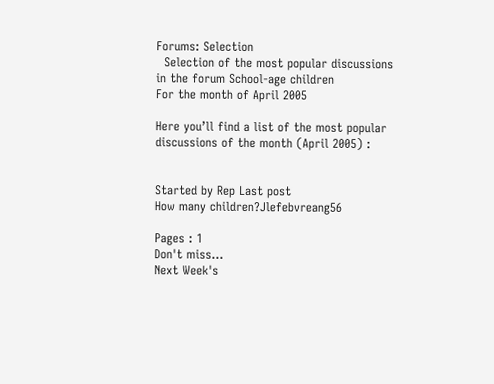Forums: Selection
  Selection of the most popular discussions in the forum School-age children
For the month of April 2005

Here you’ll find a list of the most popular discussions of the month (April 2005) :


Started by Rep Last post
How many children?Jlefebvreang56

Pages : 1
Don't miss...
Next Week's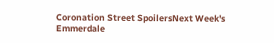Coronation Street SpoilersNext Week's Emmerdale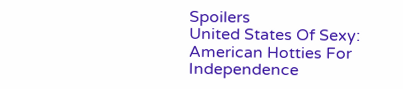Spoilers
United States Of Sexy: American Hotties For Independence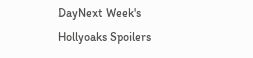DayNext Week's Hollyoaks Spoilers